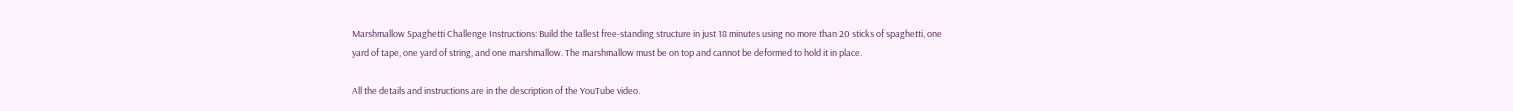Marshmallow Spaghetti Challenge Instructions: Build the tallest free-standing structure in just 18 minutes using no more than 20 sticks of spaghetti, one yard of tape, one yard of string, and one marshmallow. The marshmallow must be on top and cannot be deformed to hold it in place.

All the details and instructions are in the description of the YouTube video.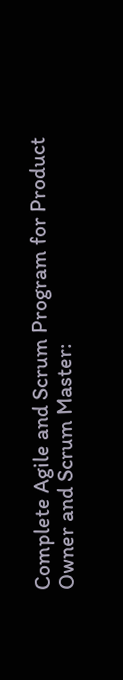Complete Agile and Scrum Program for Product Owner and Scrum Master: